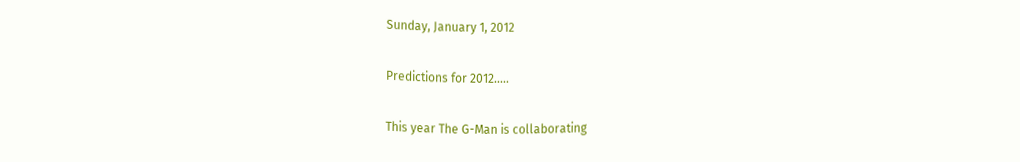Sunday, January 1, 2012

Predictions for 2012.....

This year The G-Man is collaborating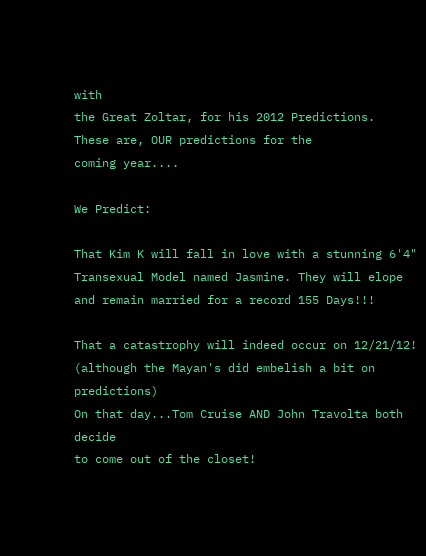with
the Great Zoltar, for his 2012 Predictions.
These are, OUR predictions for the
coming year....

We Predict:

That Kim K will fall in love with a stunning 6'4"
Transexual Model named Jasmine. They will elope
and remain married for a record 155 Days!!!

That a catastrophy will indeed occur on 12/21/12!
(although the Mayan's did embelish a bit on predictions)
On that day...Tom Cruise AND John Travolta both decide
to come out of the closet!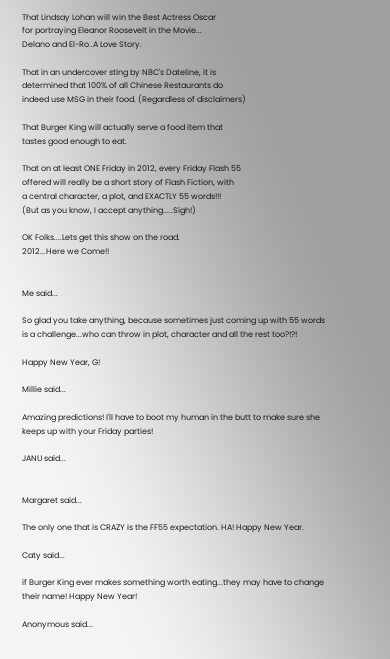That Lindsay Lohan will win the Best Actress Oscar
for portraying Eleanor Roosevelt in the Movie...
Delano and El-Ro..A Love Story.

That in an undercover sting by NBC's Dateline, it is
determined that 100% of all Chinese Restaurants do
indeed use MSG in their food. (Regardless of disclaimers)

That Burger King will actually serve a food item that
tastes good enough to eat.

That on at least ONE Friday in 2012, every Friday Flash 55
offered will really be a short story of Flash Fiction, with
a central character, a plot, and EXACTLY 55 words!!!
(But as you know, I accept anything.....Sigh!)

OK Folks....Lets get this show on the road.
2012...Here we Come!!


Me said...

So glad you take anything, because sometimes just coming up with 55 words is a challenge...who can throw in plot, character and all the rest too?!?!

Happy New Year, G!

Millie said...

Amazing predictions! I'll have to boot my human in the butt to make sure she keeps up with your Friday parties!

JANU said...


Margaret said...

The only one that is CRAZY is the FF55 expectation. HA! Happy New Year.

Caty said...

if Burger King ever makes something worth eating...they may have to change their name! Happy New Year!

Anonymous said...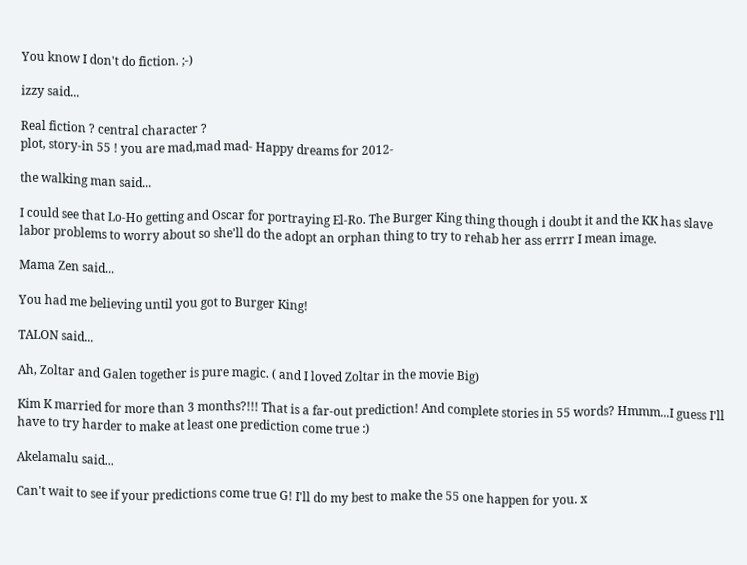You know I don't do fiction. ;-)

izzy said...

Real fiction ? central character ?
plot, story-in 55 ! you are mad,mad mad- Happy dreams for 2012-

the walking man said...

I could see that Lo-Ho getting and Oscar for portraying El-Ro. The Burger King thing though i doubt it and the KK has slave labor problems to worry about so she'll do the adopt an orphan thing to try to rehab her ass errrr I mean image.

Mama Zen said...

You had me believing until you got to Burger King!

TALON said...

Ah, Zoltar and Galen together is pure magic. ( and I loved Zoltar in the movie Big)

Kim K married for more than 3 months?!!! That is a far-out prediction! And complete stories in 55 words? Hmmm...I guess I'll have to try harder to make at least one prediction come true :)

Akelamalu said...

Can't wait to see if your predictions come true G! I'll do my best to make the 55 one happen for you. x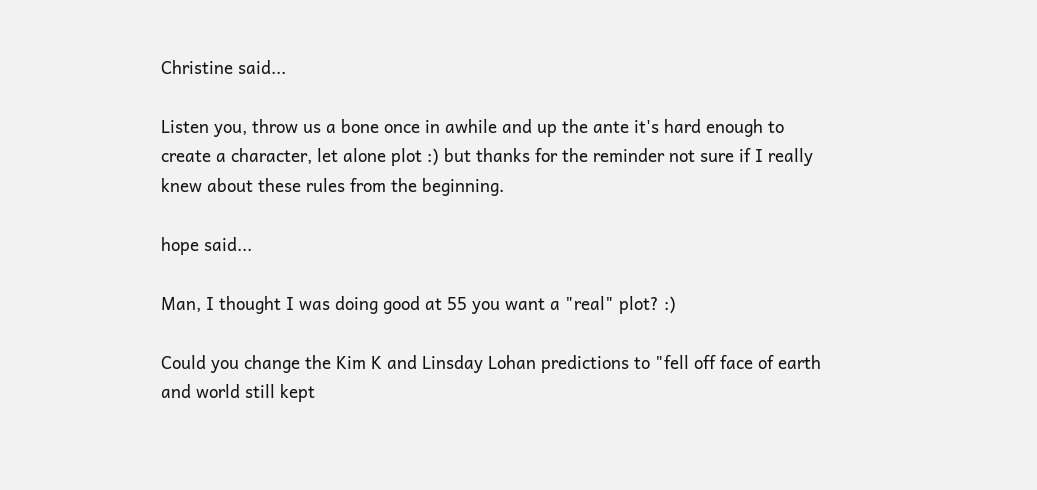Christine said...

Listen you, throw us a bone once in awhile and up the ante it's hard enough to create a character, let alone plot :) but thanks for the reminder not sure if I really knew about these rules from the beginning.

hope said...

Man, I thought I was doing good at 55 you want a "real" plot? :)

Could you change the Kim K and Linsday Lohan predictions to "fell off face of earth and world still kept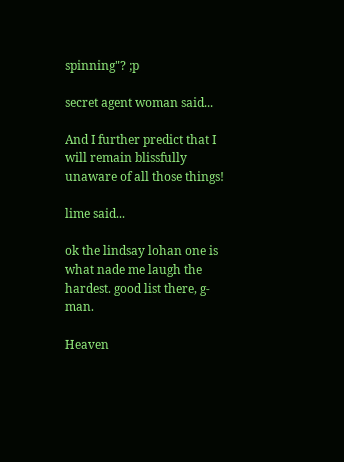spinning"? ;p

secret agent woman said...

And I further predict that I will remain blissfully unaware of all those things!

lime said...

ok the lindsay lohan one is what nade me laugh the hardest. good list there, g-man.

Heaven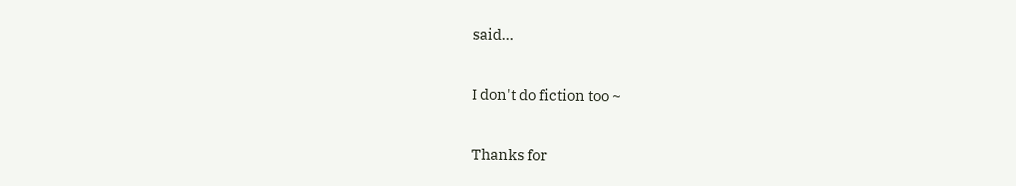said...

I don't do fiction too ~

Thanks for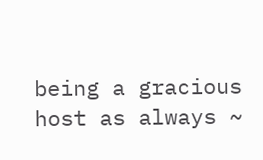being a gracious host as always ~